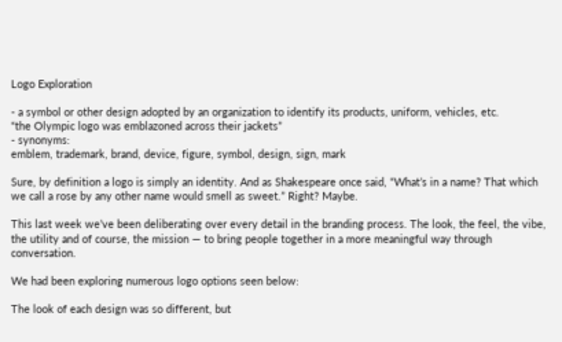Logo Exploration

- a symbol or other design adopted by an organization to identify its products, uniform, vehicles, etc.
“the Olympic logo was emblazoned across their jackets”
- synonyms:
emblem, trademark, brand, device, figure, symbol, design, sign, mark

Sure, by definition a logo is simply an identity. And as Shakespeare once said, “What’s in a name? That which we call a rose by any other name would smell as sweet.” Right? Maybe.

This last week we’ve been deliberating over every detail in the branding process. The look, the feel, the vibe, the utility and of course, the mission — to bring people together in a more meaningful way through conversation.

We had been exploring numerous logo options seen below:

The look of each design was so different, but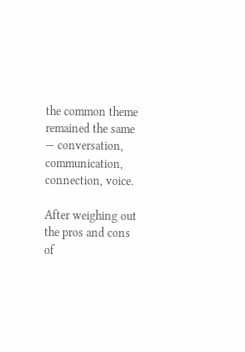the common theme remained the same — conversation, communication, connection, voice.

After weighing out the pros and cons of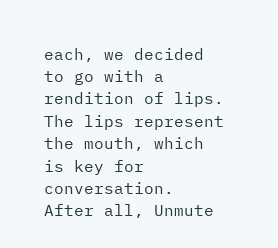each, we decided to go with a rendition of lips. The lips represent the mouth, which is key for conversation. After all, Unmute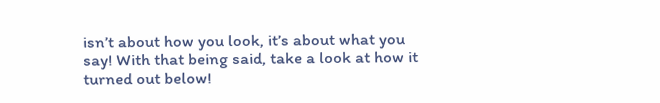isn’t about how you look, it’s about what you say! With that being said, take a look at how it turned out below!